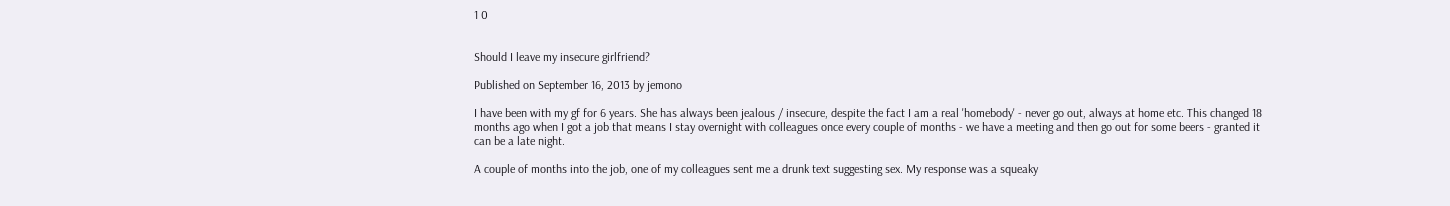1 0


Should I leave my insecure girlfriend?

Published on September 16, 2013 by jemono

I have been with my gf for 6 years. She has always been jealous / insecure, despite the fact I am a real 'homebody' - never go out, always at home etc. This changed 18 months ago when I got a job that means I stay overnight with colleagues once every couple of months - we have a meeting and then go out for some beers - granted it can be a late night.

A couple of months into the job, one of my colleagues sent me a drunk text suggesting sex. My response was a squeaky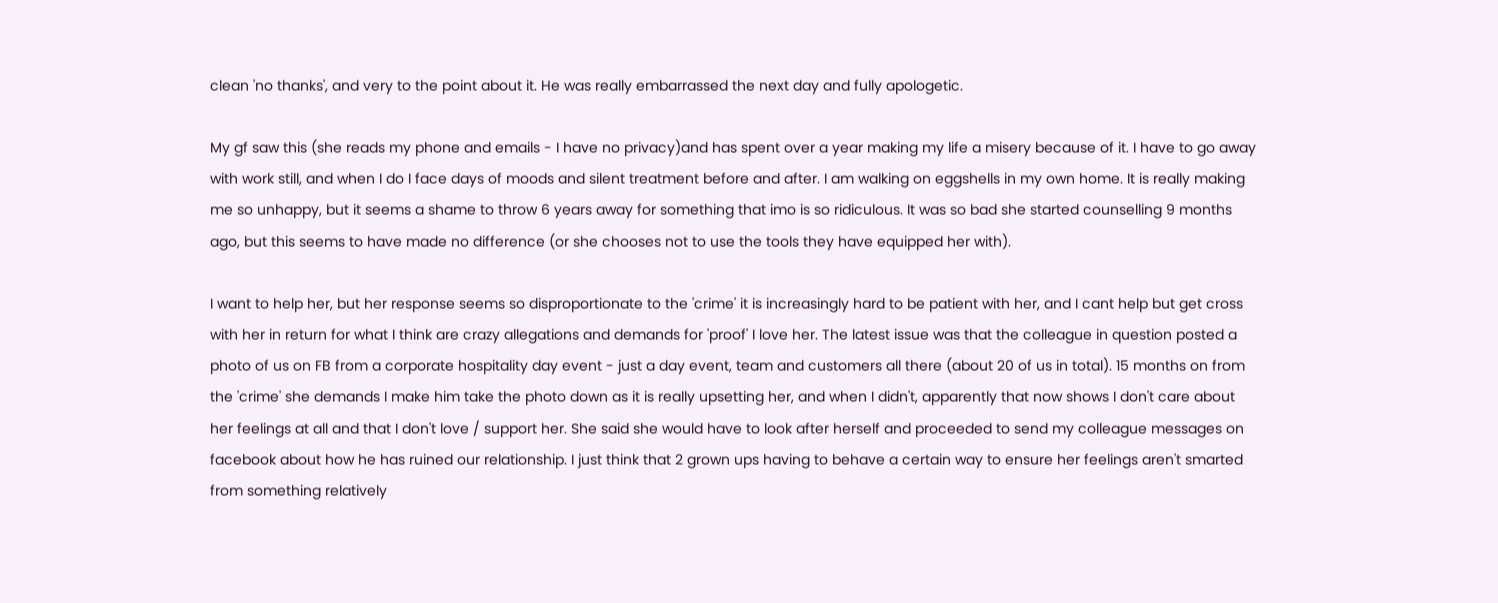clean 'no thanks', and very to the point about it. He was really embarrassed the next day and fully apologetic.

My gf saw this (she reads my phone and emails - I have no privacy)and has spent over a year making my life a misery because of it. I have to go away with work still, and when I do I face days of moods and silent treatment before and after. I am walking on eggshells in my own home. It is really making me so unhappy, but it seems a shame to throw 6 years away for something that imo is so ridiculous. It was so bad she started counselling 9 months ago, but this seems to have made no difference (or she chooses not to use the tools they have equipped her with).

I want to help her, but her response seems so disproportionate to the 'crime' it is increasingly hard to be patient with her, and I cant help but get cross with her in return for what I think are crazy allegations and demands for 'proof' I love her. The latest issue was that the colleague in question posted a photo of us on FB from a corporate hospitality day event - just a day event, team and customers all there (about 20 of us in total). 15 months on from the 'crime' she demands I make him take the photo down as it is really upsetting her, and when I didn't, apparently that now shows I don't care about her feelings at all and that I don't love / support her. She said she would have to look after herself and proceeded to send my colleague messages on facebook about how he has ruined our relationship. I just think that 2 grown ups having to behave a certain way to ensure her feelings aren't smarted from something relatively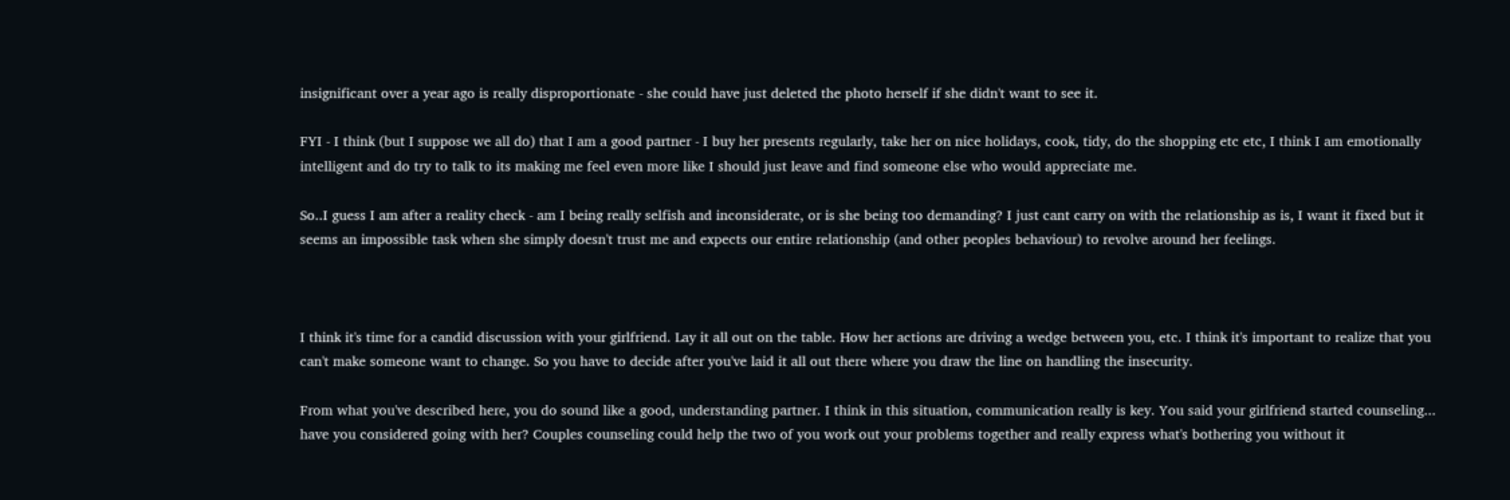insignificant over a year ago is really disproportionate - she could have just deleted the photo herself if she didn't want to see it.

FYI - I think (but I suppose we all do) that I am a good partner - I buy her presents regularly, take her on nice holidays, cook, tidy, do the shopping etc etc, I think I am emotionally intelligent and do try to talk to its making me feel even more like I should just leave and find someone else who would appreciate me.

So..I guess I am after a reality check - am I being really selfish and inconsiderate, or is she being too demanding? I just cant carry on with the relationship as is, I want it fixed but it seems an impossible task when she simply doesn't trust me and expects our entire relationship (and other peoples behaviour) to revolve around her feelings.



I think it's time for a candid discussion with your girlfriend. Lay it all out on the table. How her actions are driving a wedge between you, etc. I think it's important to realize that you can't make someone want to change. So you have to decide after you've laid it all out there where you draw the line on handling the insecurity.

From what you've described here, you do sound like a good, understanding partner. I think in this situation, communication really is key. You said your girlfriend started counseling... have you considered going with her? Couples counseling could help the two of you work out your problems together and really express what's bothering you without it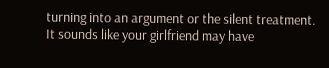turning into an argument or the silent treatment. It sounds like your girlfriend may have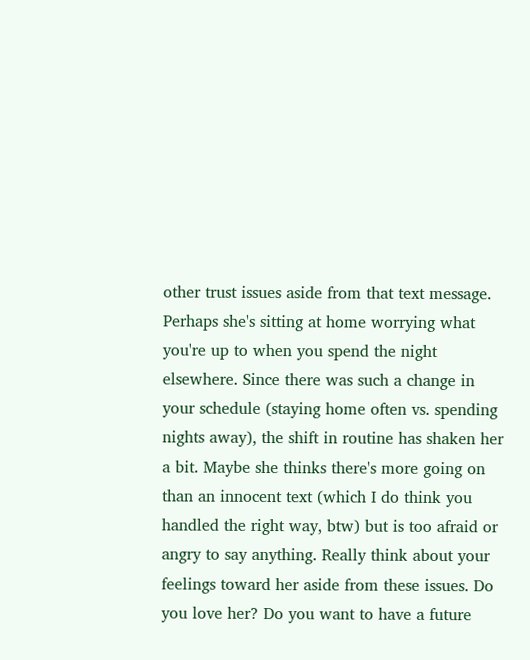other trust issues aside from that text message. Perhaps she's sitting at home worrying what you're up to when you spend the night elsewhere. Since there was such a change in your schedule (staying home often vs. spending nights away), the shift in routine has shaken her a bit. Maybe she thinks there's more going on than an innocent text (which I do think you handled the right way, btw) but is too afraid or angry to say anything. Really think about your feelings toward her aside from these issues. Do you love her? Do you want to have a future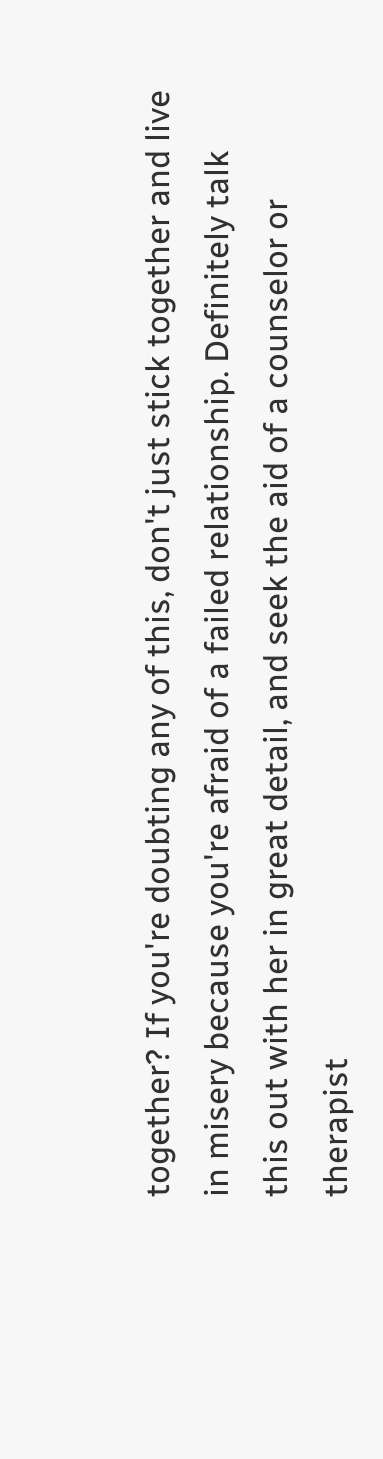together? If you're doubting any of this, don't just stick together and live in misery because you're afraid of a failed relationship. Definitely talk this out with her in great detail, and seek the aid of a counselor or therapist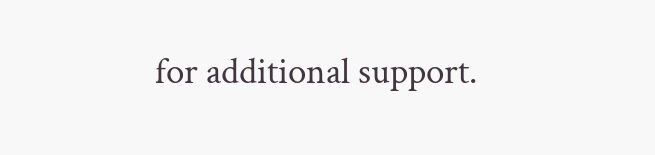for additional support.